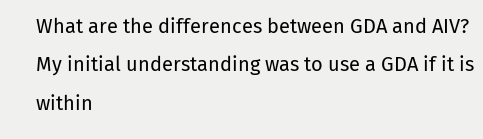What are the differences between GDA and AIV?
My initial understanding was to use a GDA if it is within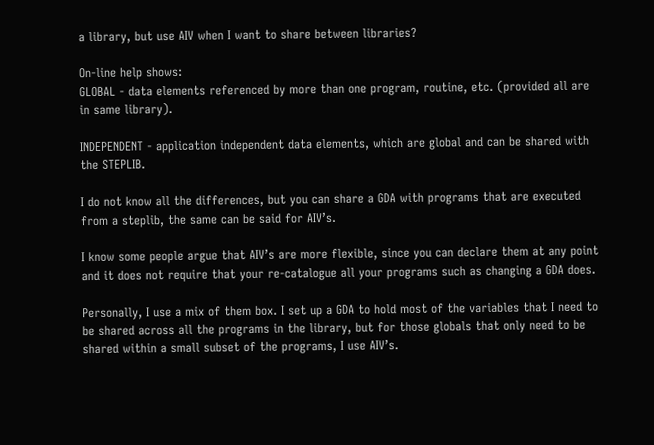a library, but use AIV when I want to share between libraries?

On-line help shows:
GLOBAL - data elements referenced by more than one program, routine, etc. (provided all are in same library).

INDEPENDENT - application independent data elements, which are global and can be shared with the STEPLIB.

I do not know all the differences, but you can share a GDA with programs that are executed from a steplib, the same can be said for AIV’s.

I know some people argue that AIV’s are more flexible, since you can declare them at any point and it does not require that your re-catalogue all your programs such as changing a GDA does.

Personally, I use a mix of them box. I set up a GDA to hold most of the variables that I need to be shared across all the programs in the library, but for those globals that only need to be shared within a small subset of the programs, I use AIV’s.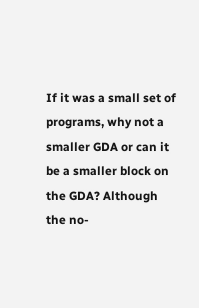If it was a small set of programs, why not a smaller GDA or can it be a smaller block on the GDA? Although the no-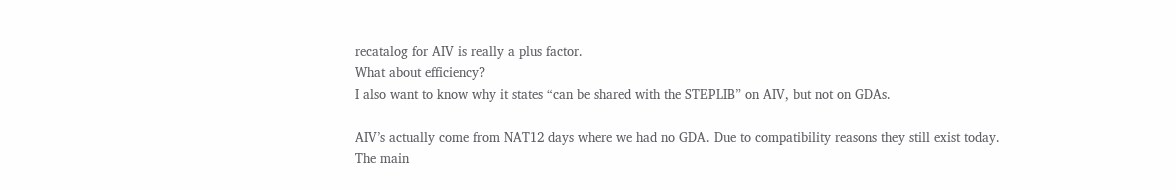recatalog for AIV is really a plus factor.
What about efficiency?
I also want to know why it states “can be shared with the STEPLIB” on AIV, but not on GDAs.

AIV’s actually come from NAT12 days where we had no GDA. Due to compatibility reasons they still exist today.
The main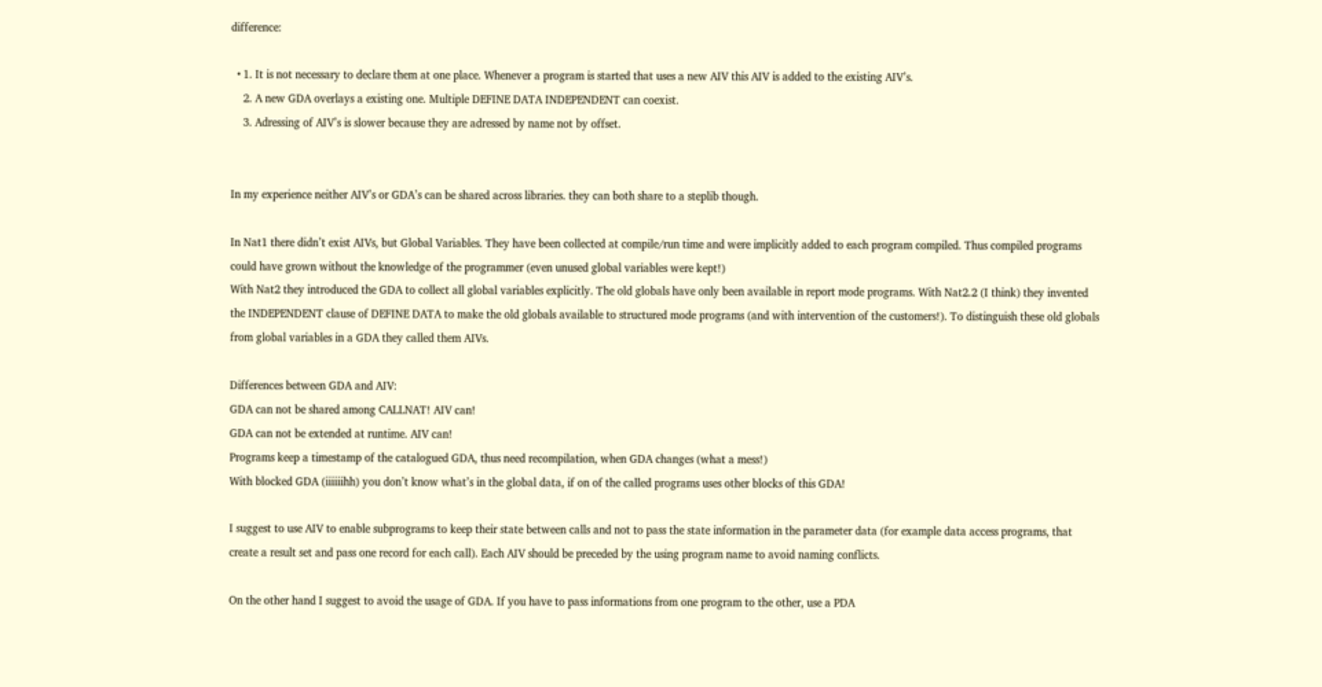difference:

  • 1. It is not necessary to declare them at one place. Whenever a program is started that uses a new AIV this AIV is added to the existing AIV’s.
    2. A new GDA overlays a existing one. Multiple DEFINE DATA INDEPENDENT can coexist.
    3. Adressing of AIV’s is slower because they are adressed by name not by offset.


In my experience neither AIV’s or GDA’s can be shared across libraries. they can both share to a steplib though.

In Nat1 there didn’t exist AIVs, but Global Variables. They have been collected at compile/run time and were implicitly added to each program compiled. Thus compiled programs could have grown without the knowledge of the programmer (even unused global variables were kept!)
With Nat2 they introduced the GDA to collect all global variables explicitly. The old globals have only been available in report mode programs. With Nat2.2 (I think) they invented the INDEPENDENT clause of DEFINE DATA to make the old globals available to structured mode programs (and with intervention of the customers!). To distinguish these old globals from global variables in a GDA they called them AIVs.

Differences between GDA and AIV:
GDA can not be shared among CALLNAT! AIV can!
GDA can not be extended at runtime. AIV can!
Programs keep a timestamp of the catalogued GDA, thus need recompilation, when GDA changes (what a mess!)
With blocked GDA (iiiiiihh) you don’t know what’s in the global data, if on of the called programs uses other blocks of this GDA!

I suggest to use AIV to enable subprograms to keep their state between calls and not to pass the state information in the parameter data (for example data access programs, that create a result set and pass one record for each call). Each AIV should be preceded by the using program name to avoid naming conflicts.

On the other hand I suggest to avoid the usage of GDA. If you have to pass informations from one program to the other, use a PDA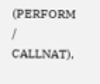(PERFORM / CALLNAT),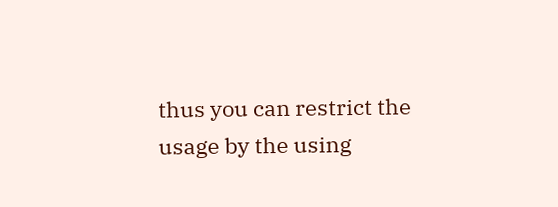thus you can restrict the usage by the using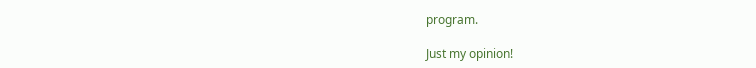program.

Just my opinion!